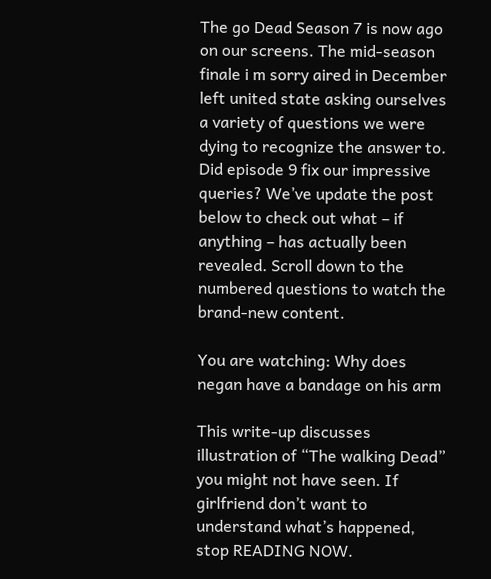The go Dead Season 7 is now ago on our screens. The mid-season finale i m sorry aired in December left united state asking ourselves a variety of questions we were dying to recognize the answer to. Did episode 9 fix our impressive queries? We’ve update the post below to check out what – if anything – has actually been revealed. Scroll down to the numbered questions to watch the brand-new content.

You are watching: Why does negan have a bandage on his arm

This write-up discusses illustration of “The walking Dead” you might not have seen. If girlfriend don’t want to understand what’s happened, stop READING NOW.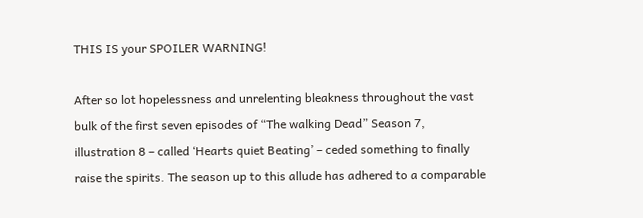THIS IS your SPOILER WARNING!

After so lot hopelessness and unrelenting bleakness throughout the vast bulk of the first seven episodes of “The walking Dead” Season 7, illustration 8 – called ‘Hearts quiet Beating’ – ceded something to finally raise the spirits. The season up to this allude has adhered to a comparable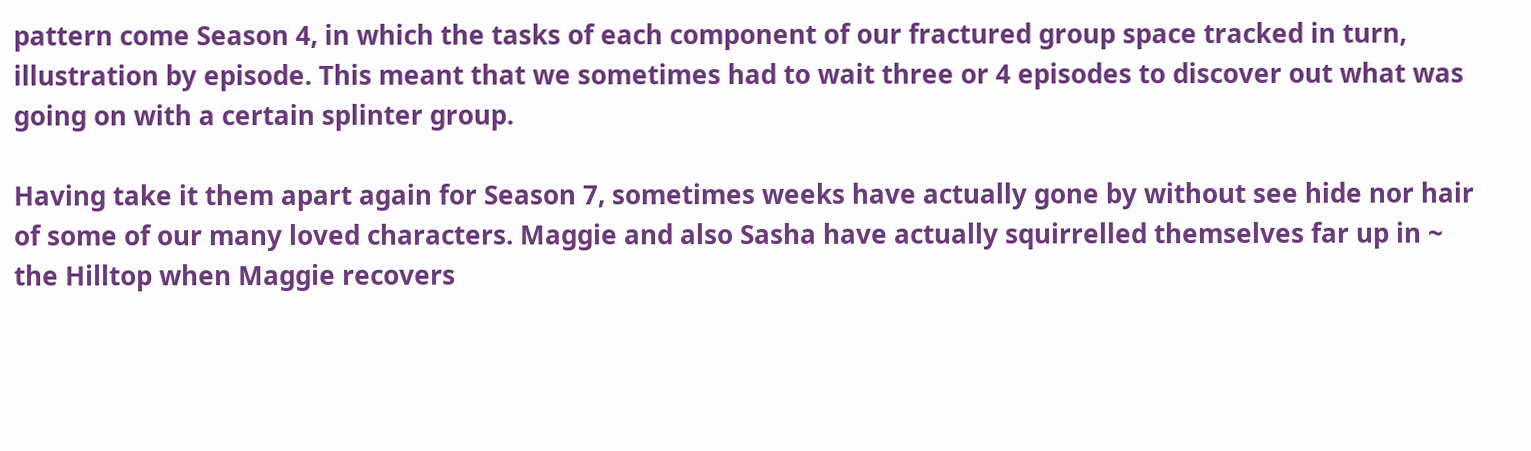pattern come Season 4, in which the tasks of each component of our fractured group space tracked in turn, illustration by episode. This meant that we sometimes had to wait three or 4 episodes to discover out what was going on with a certain splinter group.

Having take it them apart again for Season 7, sometimes weeks have actually gone by without see hide nor hair of some of our many loved characters. Maggie and also Sasha have actually squirrelled themselves far up in ~ the Hilltop when Maggie recovers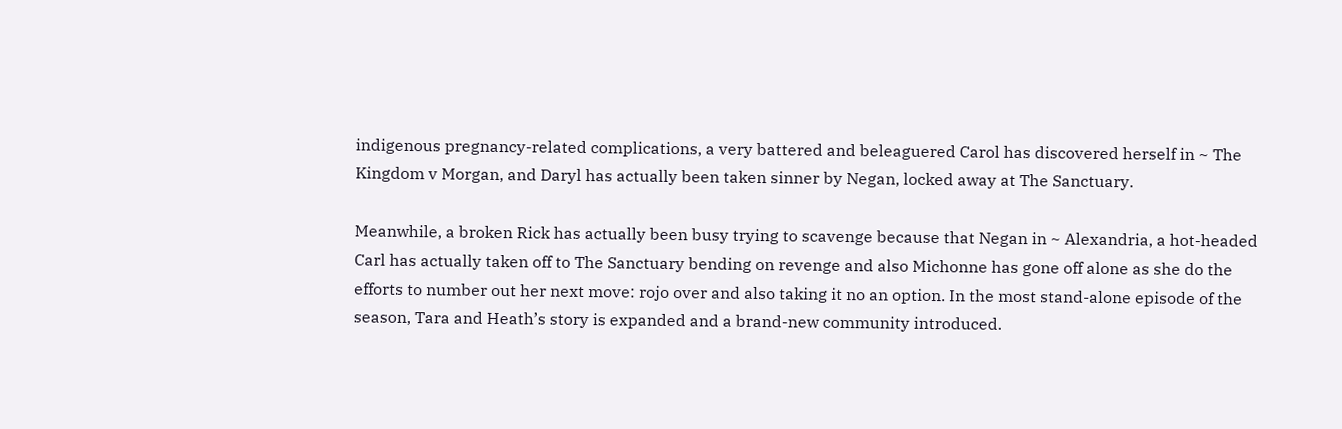indigenous pregnancy-related complications, a very battered and beleaguered Carol has discovered herself in ~ The Kingdom v Morgan, and Daryl has actually been taken sinner by Negan, locked away at The Sanctuary.

Meanwhile, a broken Rick has actually been busy trying to scavenge because that Negan in ~ Alexandria, a hot-headed Carl has actually taken off to The Sanctuary bending on revenge and also Michonne has gone off alone as she do the efforts to number out her next move: rojo over and also taking it no an option. In the most stand-alone episode of the season, Tara and Heath’s story is expanded and a brand-new community introduced.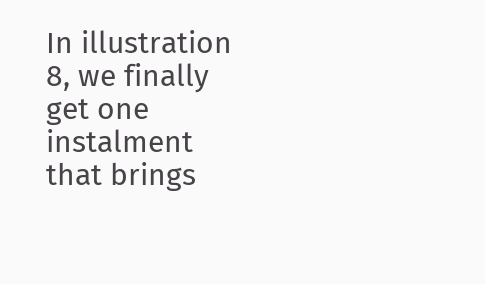In illustration 8, we finally get one instalment that brings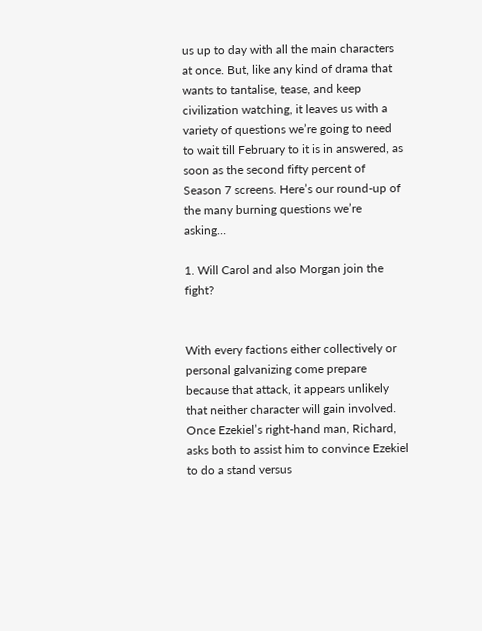us up to day with all the main characters at once. But, like any kind of drama that wants to tantalise, tease, and keep civilization watching, it leaves us with a variety of questions we’re going to need to wait till February to it is in answered, as soon as the second fifty percent of Season 7 screens. Here’s our round-up of the many burning questions we’re asking…

1. Will Carol and also Morgan join the fight?


With every factions either collectively or personal galvanizing come prepare because that attack, it appears unlikely that neither character will gain involved. Once Ezekiel’s right-hand man, Richard, asks both to assist him to convince Ezekiel to do a stand versus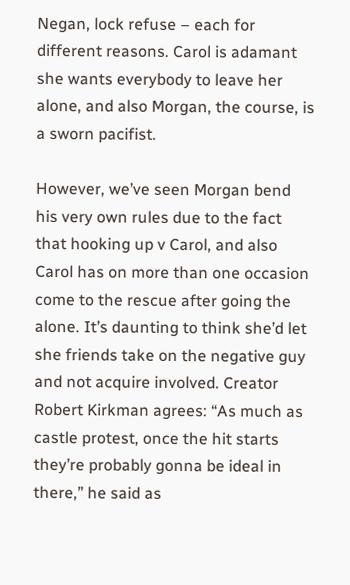Negan, lock refuse – each for different reasons. Carol is adamant she wants everybody to leave her alone, and also Morgan, the course, is a sworn pacifist.

However, we’ve seen Morgan bend his very own rules due to the fact that hooking up v Carol, and also Carol has on more than one occasion come to the rescue after going the alone. It’s daunting to think she’d let she friends take on the negative guy and not acquire involved. Creator Robert Kirkman agrees: “As much as castle protest, once the hit starts they’re probably gonna be ideal in there,” he said as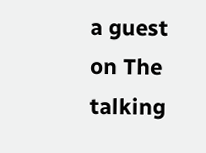a guest on The talking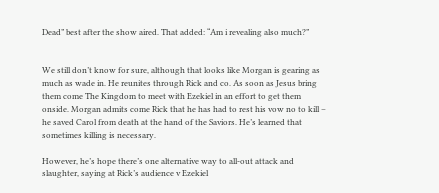Dead” best after the show aired. That added: “Am i revealing also much?”


We still don’t know for sure, although that looks like Morgan is gearing as much as wade in. He reunites through Rick and co. As soon as Jesus bring them come The Kingdom to meet with Ezekiel in an effort to get them onside. Morgan admits come Rick that he has had to rest his vow no to kill – he saved Carol from death at the hand of the Saviors. He’s learned that sometimes killing is necessary.

However, he’s hope there’s one alternative way to all-out attack and slaughter, saying at Rick’s audience v Ezekiel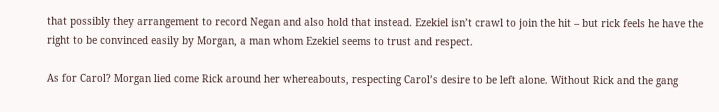that possibly they arrangement to record Negan and also hold that instead. Ezekiel isn’t crawl to join the hit – but rick feels he have the right to be convinced easily by Morgan, a man whom Ezekiel seems to trust and respect.

As for Carol? Morgan lied come Rick around her whereabouts, respecting Carol’s desire to be left alone. Without Rick and the gang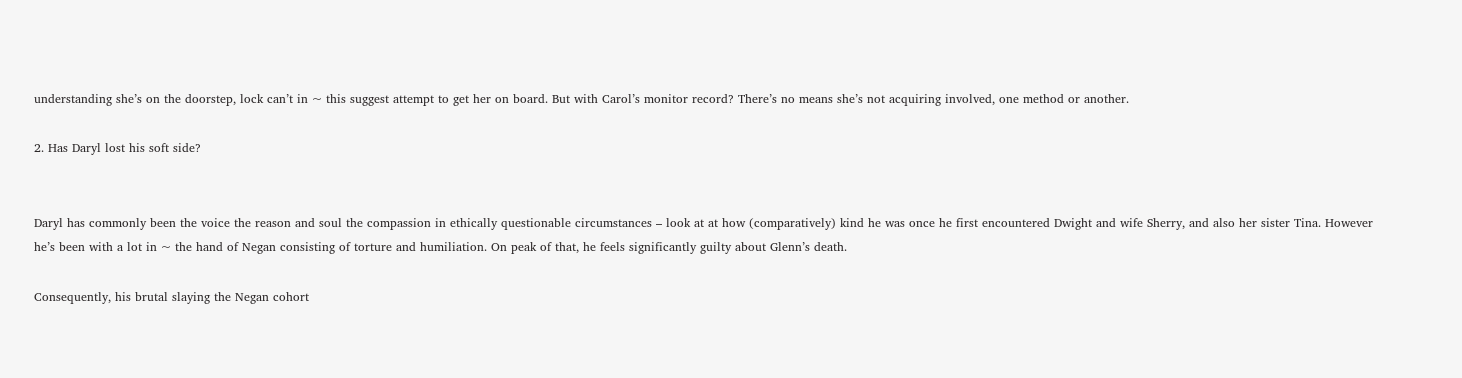understanding she’s on the doorstep, lock can’t in ~ this suggest attempt to get her on board. But with Carol’s monitor record? There’s no means she’s not acquiring involved, one method or another.

2. Has Daryl lost his soft side?


Daryl has commonly been the voice the reason and soul the compassion in ethically questionable circumstances – look at at how (comparatively) kind he was once he first encountered Dwight and wife Sherry, and also her sister Tina. However he’s been with a lot in ~ the hand of Negan consisting of torture and humiliation. On peak of that, he feels significantly guilty about Glenn’s death.

Consequently, his brutal slaying the Negan cohort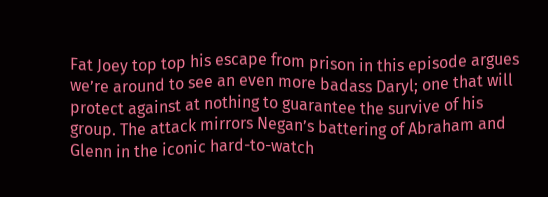Fat Joey top top his escape from prison in this episode argues we’re around to see an even more badass Daryl; one that will protect against at nothing to guarantee the survive of his group. The attack mirrors Negan’s battering of Abraham and Glenn in the iconic hard-to-watch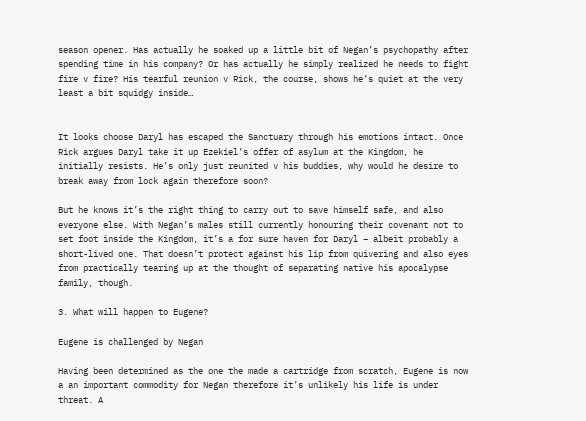season opener. Has actually he soaked up a little bit of Negan’s psychopathy after spending time in his company? Or has actually he simply realized he needs to fight fire v fire? His tearful reunion v Rick, the course, shows he’s quiet at the very least a bit squidgy inside…


It looks choose Daryl has escaped the Sanctuary through his emotions intact. Once Rick argues Daryl take it up Ezekiel’s offer of asylum at the Kingdom, he initially resists. He’s only just reunited v his buddies, why would he desire to break away from lock again therefore soon?

But he knows it’s the right thing to carry out to save himself safe, and also everyone else. With Negan’s males still currently honouring their covenant not to set foot inside the Kingdom, it’s a for sure haven for Daryl – albeit probably a short-lived one. That doesn’t protect against his lip from quivering and also eyes from practically tearing up at the thought of separating native his apocalypse family, though.

3. What will happen to Eugene?

Eugene is challenged by Negan

Having been determined as the one the made a cartridge from scratch, Eugene is now a an important commodity for Negan therefore it’s unlikely his life is under threat. A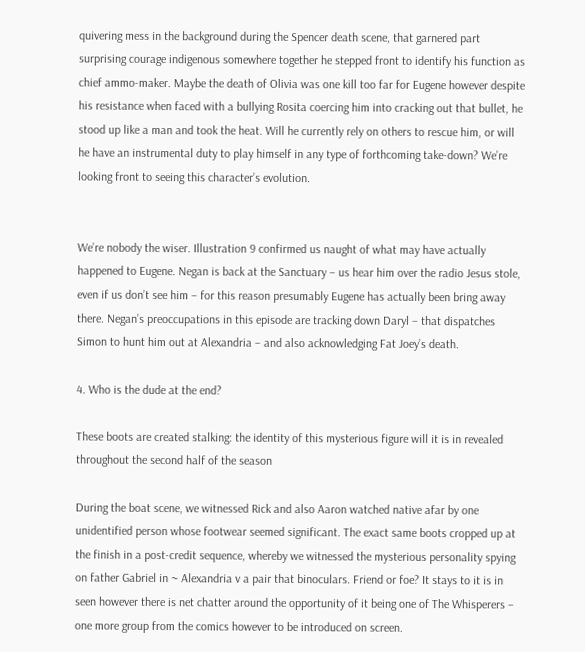quivering mess in the background during the Spencer death scene, that garnered part surprising courage indigenous somewhere together he stepped front to identify his function as chief ammo-maker. Maybe the death of Olivia was one kill too far for Eugene however despite his resistance when faced with a bullying Rosita coercing him into cracking out that bullet, he stood up like a man and took the heat. Will he currently rely on others to rescue him, or will he have an instrumental duty to play himself in any type of forthcoming take-down? We’re looking front to seeing this character’s evolution.


We’re nobody the wiser. Illustration 9 confirmed us naught of what may have actually happened to Eugene. Negan is back at the Sanctuary – us hear him over the radio Jesus stole, even if us don’t see him – for this reason presumably Eugene has actually been bring away there. Negan’s preoccupations in this episode are tracking down Daryl – that dispatches Simon to hunt him out at Alexandria – and also acknowledging Fat Joey’s death.

4. Who is the dude at the end?

These boots are created stalking: the identity of this mysterious figure will it is in revealed throughout the second half of the season

During the boat scene, we witnessed Rick and also Aaron watched native afar by one unidentified person whose footwear seemed significant. The exact same boots cropped up at the finish in a post-credit sequence, whereby we witnessed the mysterious personality spying on father Gabriel in ~ Alexandria v a pair that binoculars. Friend or foe? It stays to it is in seen however there is net chatter around the opportunity of it being one of The Whisperers – one more group from the comics however to be introduced on screen.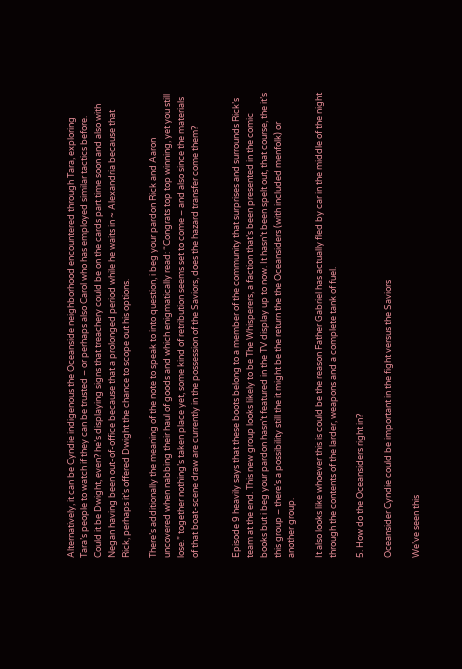Alternatively, it can be Cyndie indigenous the Oceanside neighborhood encountered through Tara, exploring Tara’s people to watch if they can be trusted – or perhaps also Carol who has employed similar tactics before. Could it be Dwight, even? he’s displaying signs that treachery could be on the cards part time soon and also with Negan having been out-of-office because that a prolonged period while he waits in ~ Alexandria because that Rick, perhaps it’s offered Dwight the chance to scope out his options.

There’s additionally the meaning of the note to speak to into question, i beg your pardon Rick and Aaron uncovered when nabbing their haul of goods and which enigmatically read: “Congrats top top winning, yet you still lose.” together nothing’s taken place yet, some kind of retribution seems set to come – and also since the materials of that boat-scene draw are currently in the possession of the Saviors, does the hazard transfer come them?


Episode 9 heavily says that these boots belong to a member of the community that surprises and surrounds Rick’s team at the end. This new group looks likely to be The Whisperers, a faction that’s been presented in the comic books but i beg your pardon hasn’t featured in the TV display up to now. It hasn’t been spelt out, that course, the it’s this group – there’s a possibility still the it might be the return the the Oceansiders (with included menfolk) or another group.

It also looks like whoever this is could be the reason Father Gabriel has actually fled by car in the middle of the night through the contents of the larder, weapons and a complete tank of fuel.

5. How do the Oceansiders right in?

Oceansider Cyndie could be important in the fight versus the Saviors

We’ve seen this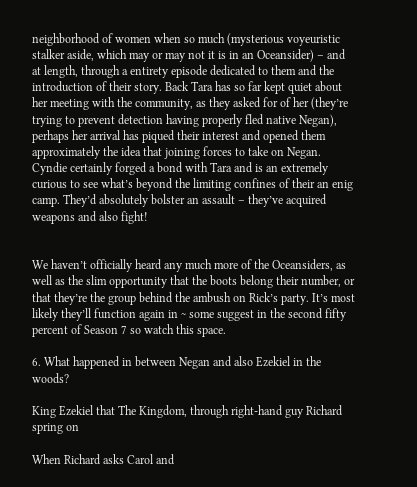neighborhood of women when so much (mysterious voyeuristic stalker aside, which may or may not it is in an Oceansider) – and at length, through a entirety episode dedicated to them and the introduction of their story. Back Tara has so far kept quiet about her meeting with the community, as they asked for of her (they’re trying to prevent detection having properly fled native Negan), perhaps her arrival has piqued their interest and opened them approximately the idea that joining forces to take on Negan. Cyndie certainly forged a bond with Tara and is an extremely curious to see what’s beyond the limiting confines of their an enig camp. They’d absolutely bolster an assault – they’ve acquired weapons and also fight!


We haven’t officially heard any much more of the Oceansiders, as well as the slim opportunity that the boots belong their number, or that they’re the group behind the ambush on Rick’s party. It’s most likely they’ll function again in ~ some suggest in the second fifty percent of Season 7 so watch this space.

6. What happened in between Negan and also Ezekiel in the woods?

King Ezekiel that The Kingdom, through right-hand guy Richard spring on

When Richard asks Carol and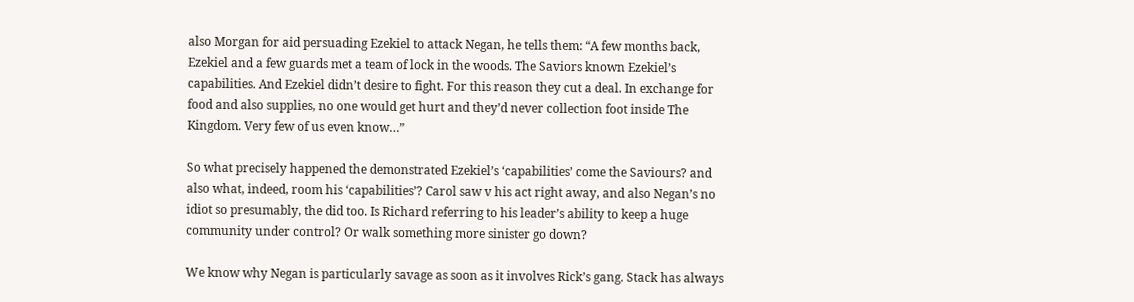also Morgan for aid persuading Ezekiel to attack Negan, he tells them: “A few months back, Ezekiel and a few guards met a team of lock in the woods. The Saviors known Ezekiel’s capabilities. And Ezekiel didn’t desire to fight. For this reason they cut a deal. In exchange for food and also supplies, no one would get hurt and they’d never collection foot inside The Kingdom. Very few of us even know…”

So what precisely happened the demonstrated Ezekiel’s ‘capabilities’ come the Saviours? and also what, indeed, room his ‘capabilities’? Carol saw v his act right away, and also Negan’s no idiot so presumably, the did too. Is Richard referring to his leader’s ability to keep a huge community under control? Or walk something more sinister go down?

We know why Negan is particularly savage as soon as it involves Rick’s gang. Stack has always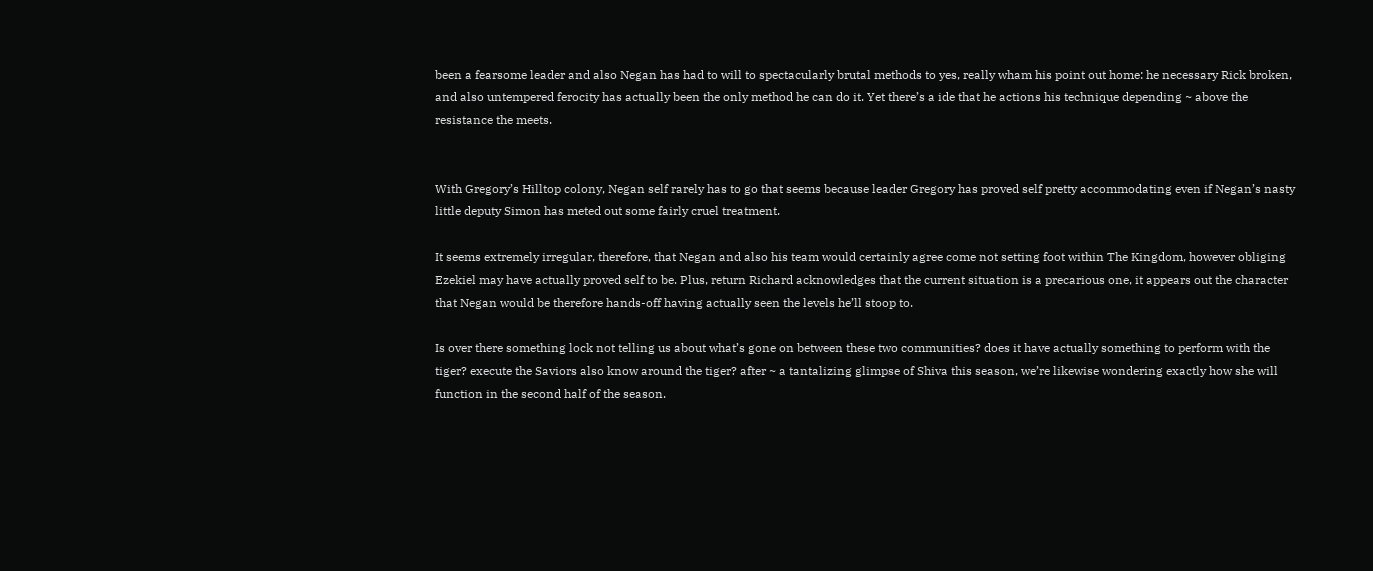been a fearsome leader and also Negan has had to will to spectacularly brutal methods to yes, really wham his point out home: he necessary Rick broken, and also untempered ferocity has actually been the only method he can do it. Yet there’s a ide that he actions his technique depending ~ above the resistance the meets.


With Gregory’s Hilltop colony, Negan self rarely has to go that seems because leader Gregory has proved self pretty accommodating even if Negan’s nasty little deputy Simon has meted out some fairly cruel treatment.

It seems extremely irregular, therefore, that Negan and also his team would certainly agree come not setting foot within The Kingdom, however obliging Ezekiel may have actually proved self to be. Plus, return Richard acknowledges that the current situation is a precarious one, it appears out the character that Negan would be therefore hands-off having actually seen the levels he’ll stoop to.

Is over there something lock not telling us about what’s gone on between these two communities? does it have actually something to perform with the tiger? execute the Saviors also know around the tiger? after ~ a tantalizing glimpse of Shiva this season, we’re likewise wondering exactly how she will function in the second half of the season.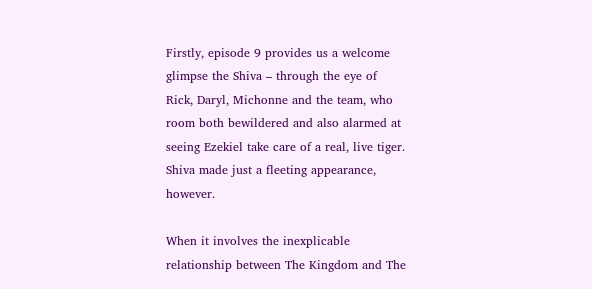Firstly, episode 9 provides us a welcome glimpse the Shiva – through the eye of Rick, Daryl, Michonne and the team, who room both bewildered and also alarmed at seeing Ezekiel take care of a real, live tiger. Shiva made just a fleeting appearance, however.

When it involves the inexplicable relationship between The Kingdom and The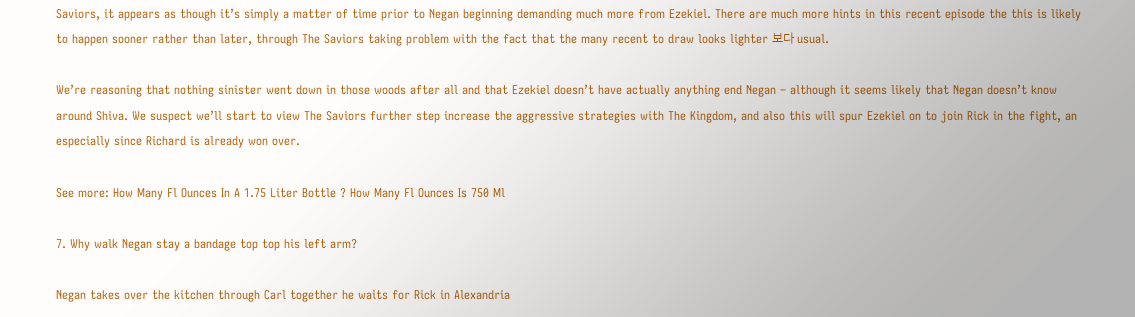Saviors, it appears as though it’s simply a matter of time prior to Negan beginning demanding much more from Ezekiel. There are much more hints in this recent episode the this is likely to happen sooner rather than later, through The Saviors taking problem with the fact that the many recent to draw looks lighter 보다 usual.

We’re reasoning that nothing sinister went down in those woods after all and that Ezekiel doesn’t have actually anything end Negan – although it seems likely that Negan doesn’t know around Shiva. We suspect we’ll start to view The Saviors further step increase the aggressive strategies with The Kingdom, and also this will spur Ezekiel on to join Rick in the fight, an especially since Richard is already won over.

See more: How Many Fl Ounces In A 1.75 Liter Bottle ? How Many Fl Ounces Is 750 Ml

7. Why walk Negan stay a bandage top top his left arm?

Negan takes over the kitchen through Carl together he waits for Rick in Alexandria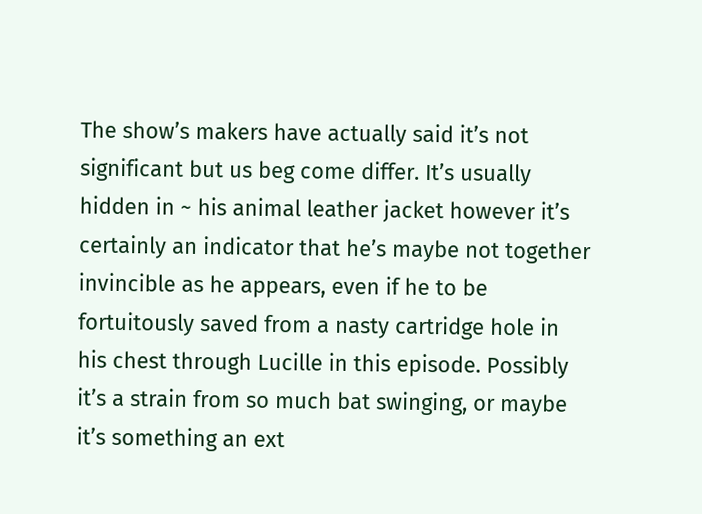The show’s makers have actually said it’s not significant but us beg come differ. It’s usually hidden in ~ his animal leather jacket however it’s certainly an indicator that he’s maybe not together invincible as he appears, even if he to be fortuitously saved from a nasty cartridge hole in his chest through Lucille in this episode. Possibly it’s a strain from so much bat swinging, or maybe it’s something an ext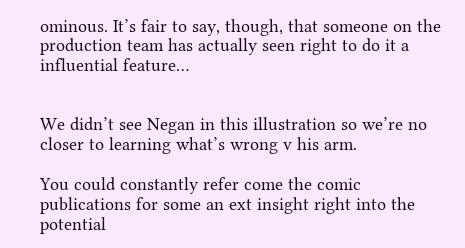ominous. It’s fair to say, though, that someone on the production team has actually seen right to do it a influential feature…


We didn’t see Negan in this illustration so we’re no closer to learning what’s wrong v his arm.

You could constantly refer come the comic publications for some an ext insight right into the potential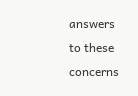answers to these concerns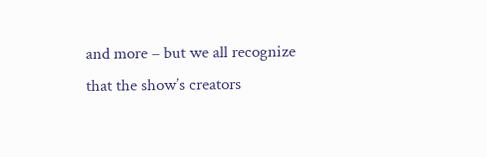and more – but we all recognize that the show’s creators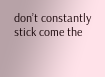don’t constantly stick come the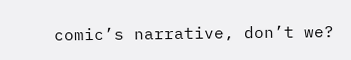comic’s narrative, don’t we?